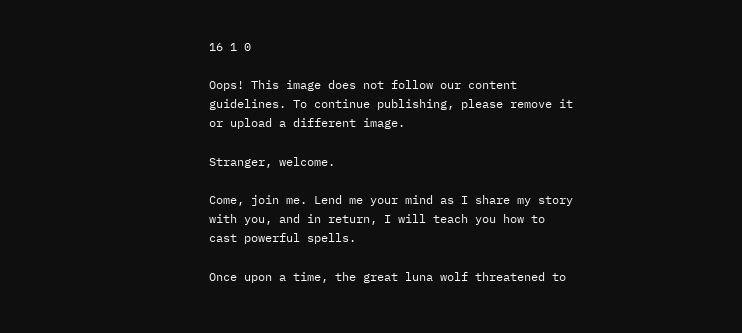16 1 0

Oops! This image does not follow our content guidelines. To continue publishing, please remove it or upload a different image.

Stranger, welcome.

Come, join me. Lend me your mind as I share my story with you, and in return, I will teach you how to cast powerful spells.

Once upon a time, the great luna wolf threatened to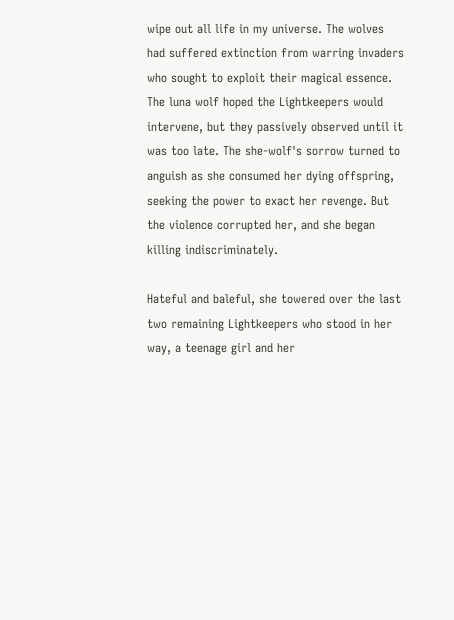wipe out all life in my universe. The wolves had suffered extinction from warring invaders who sought to exploit their magical essence. The luna wolf hoped the Lightkeepers would intervene, but they passively observed until it was too late. The she-wolf's sorrow turned to anguish as she consumed her dying offspring, seeking the power to exact her revenge. But the violence corrupted her, and she began killing indiscriminately.

Hateful and baleful, she towered over the last two remaining Lightkeepers who stood in her way, a teenage girl and her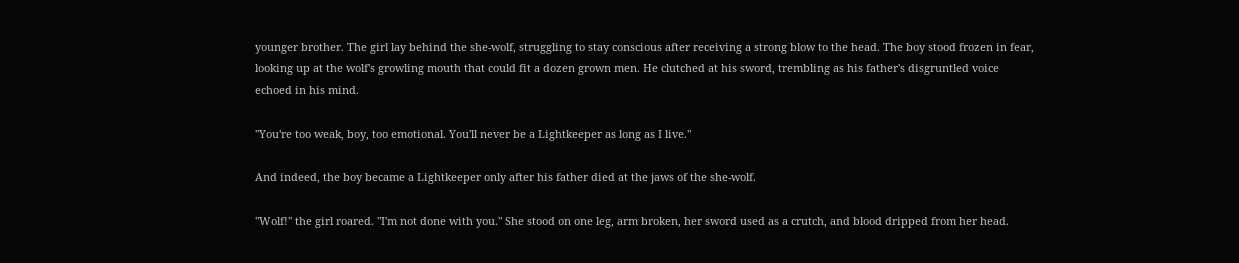younger brother. The girl lay behind the she-wolf, struggling to stay conscious after receiving a strong blow to the head. The boy stood frozen in fear, looking up at the wolf's growling mouth that could fit a dozen grown men. He clutched at his sword, trembling as his father's disgruntled voice echoed in his mind.

"You're too weak, boy, too emotional. You'll never be a Lightkeeper as long as I live."

And indeed, the boy became a Lightkeeper only after his father died at the jaws of the she-wolf.

"Wolf!" the girl roared. "I'm not done with you." She stood on one leg, arm broken, her sword used as a crutch, and blood dripped from her head.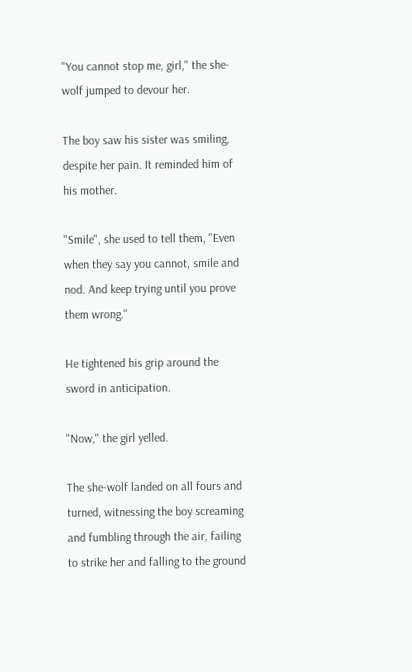"You cannot stop me, girl," the she-wolf jumped to devour her.

The boy saw his sister was smiling, despite her pain. It reminded him of his mother.

"Smile", she used to tell them, "Even when they say you cannot, smile and nod. And keep trying until you prove them wrong."

He tightened his grip around the sword in anticipation.

"Now," the girl yelled.

The she-wolf landed on all fours and turned, witnessing the boy screaming and fumbling through the air, failing to strike her and falling to the ground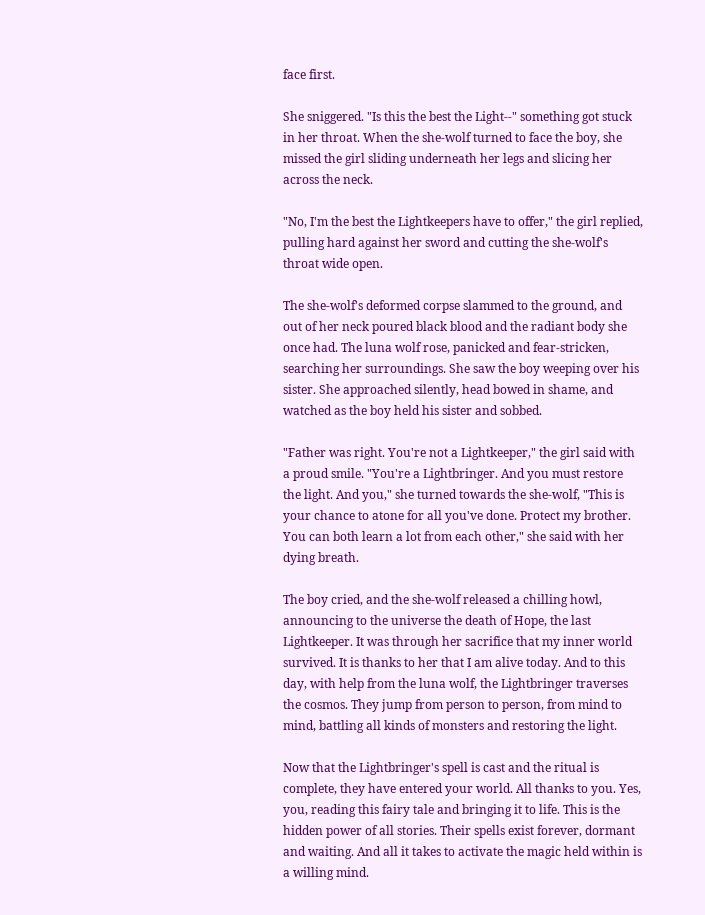face first.

She sniggered. "Is this the best the Light--" something got stuck in her throat. When the she-wolf turned to face the boy, she missed the girl sliding underneath her legs and slicing her across the neck.

"No, I'm the best the Lightkeepers have to offer," the girl replied, pulling hard against her sword and cutting the she-wolf's throat wide open.

The she-wolf's deformed corpse slammed to the ground, and out of her neck poured black blood and the radiant body she once had. The luna wolf rose, panicked and fear-stricken, searching her surroundings. She saw the boy weeping over his sister. She approached silently, head bowed in shame, and watched as the boy held his sister and sobbed.

"Father was right. You're not a Lightkeeper," the girl said with a proud smile. "You're a Lightbringer. And you must restore the light. And you," she turned towards the she-wolf, "This is your chance to atone for all you've done. Protect my brother. You can both learn a lot from each other," she said with her dying breath.

The boy cried, and the she-wolf released a chilling howl, announcing to the universe the death of Hope, the last Lightkeeper. It was through her sacrifice that my inner world survived. It is thanks to her that I am alive today. And to this day, with help from the luna wolf, the Lightbringer traverses the cosmos. They jump from person to person, from mind to mind, battling all kinds of monsters and restoring the light.

Now that the Lightbringer's spell is cast and the ritual is complete, they have entered your world. All thanks to you. Yes, you, reading this fairy tale and bringing it to life. This is the hidden power of all stories. Their spells exist forever, dormant and waiting. And all it takes to activate the magic held within is a willing mind.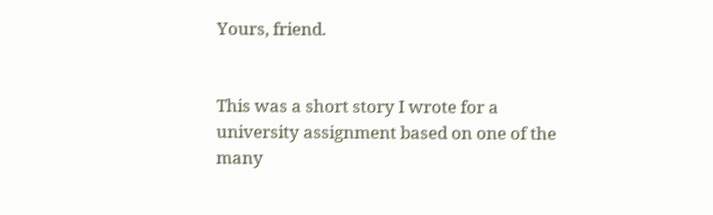Yours, friend.


This was a short story I wrote for a university assignment based on one of the many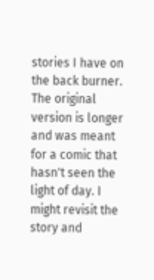stories I have on the back burner. The original version is longer and was meant for a comic that hasn't seen the light of day. I might revisit the story and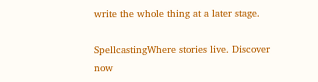write the whole thing at a later stage.

SpellcastingWhere stories live. Discover now